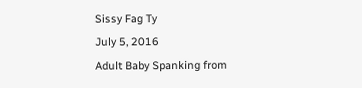Sissy Fag Ty
July 5, 2016
Adult Baby Spanking from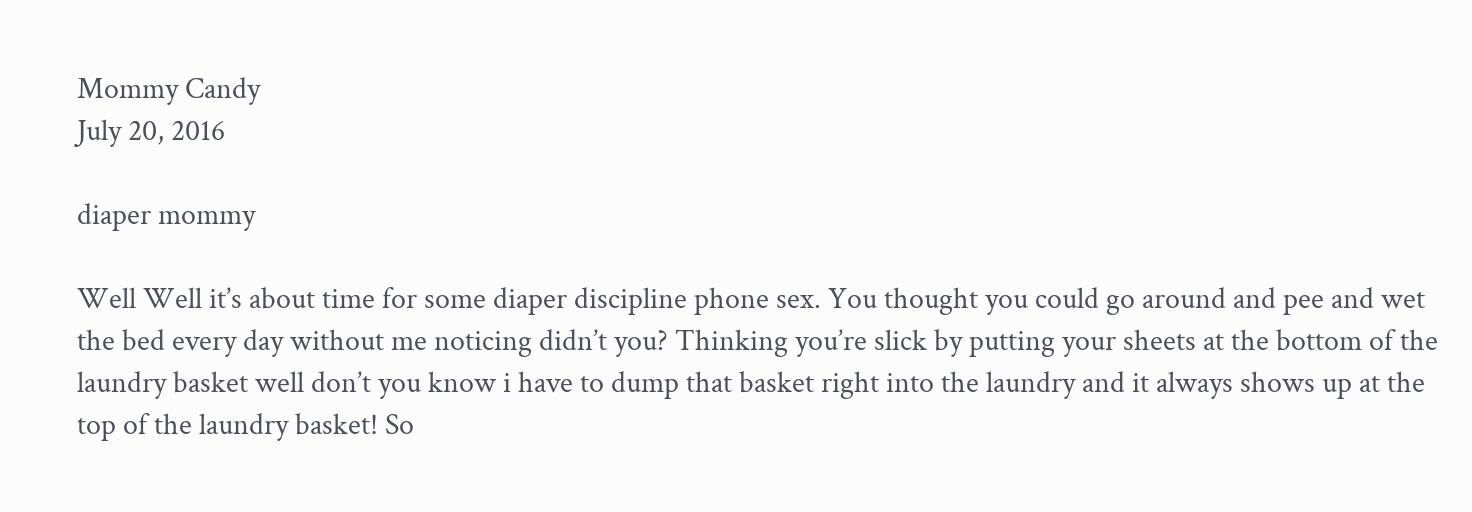Mommy Candy
July 20, 2016

diaper mommy

Well Well it’s about time for some diaper discipline phone sex. You thought you could go around and pee and wet the bed every day without me noticing didn’t you? Thinking you’re slick by putting your sheets at the bottom of the laundry basket well don’t you know i have to dump that basket right into the laundry and it always shows up at the top of the laundry basket! So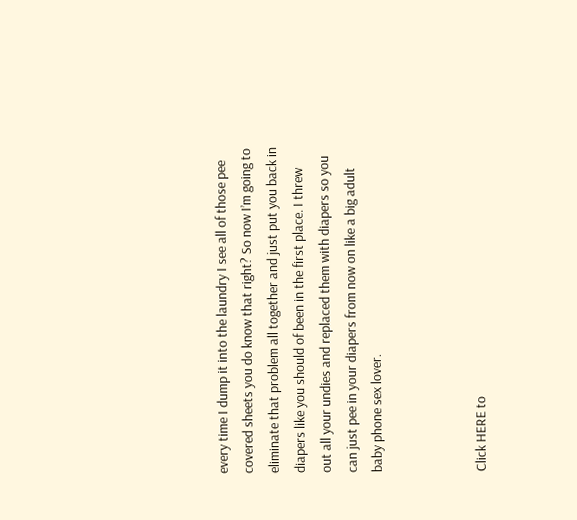every time I dump it into the laundry I see all of those pee covered sheets you do know that right? So now I’m going to eliminate that problem all together and just put you back in diapers like you should of been in the first place. I threw out all your undies and replaced them with diapers so you can just pee in your diapers from now on like a big adult baby phone sex lover.



Click HERE to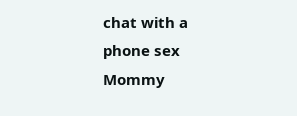chat with a phone sex Mommy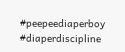#peepeediaperboy #diaperdiscipline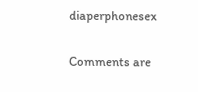diaperphonesex

Comments are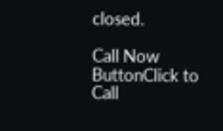closed.

Call Now ButtonClick to Call